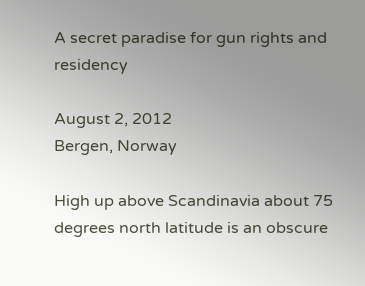A secret paradise for gun rights and residency

August 2, 2012
Bergen, Norway

High up above Scandinavia about 75 degrees north latitude is an obscure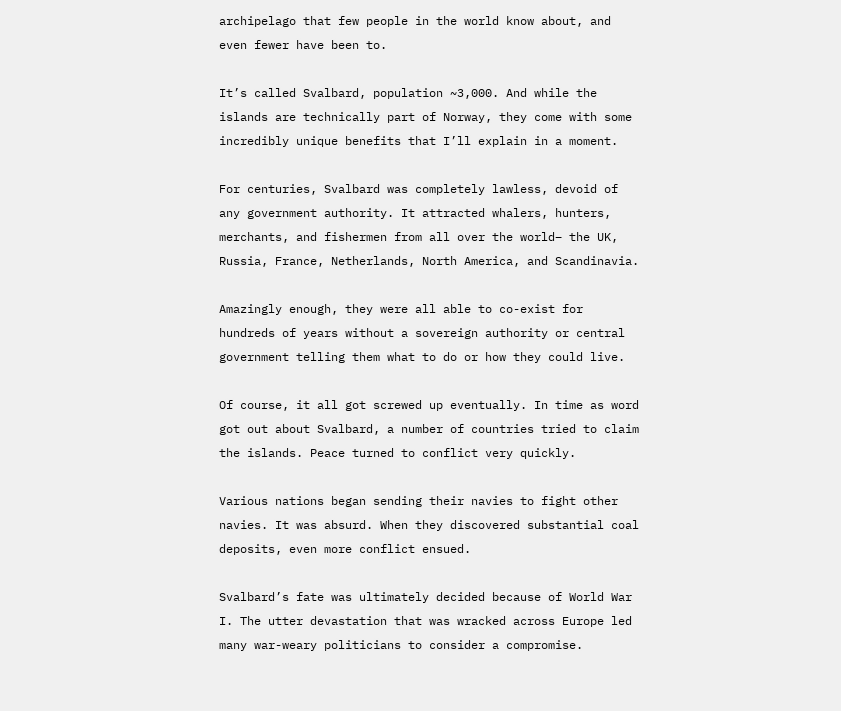archipelago that few people in the world know about, and even fewer have been to.

It’s called Svalbard, population ~3,000. And while the islands are technically part of Norway, they come with some incredibly unique benefits that I’ll explain in a moment.

For centuries, Svalbard was completely lawless, devoid of any government authority. It attracted whalers, hunters, merchants, and fishermen from all over the world– the UK, Russia, France, Netherlands, North America, and Scandinavia.

Amazingly enough, they were all able to co-exist for hundreds of years without a sovereign authority or central government telling them what to do or how they could live.

Of course, it all got screwed up eventually. In time as word got out about Svalbard, a number of countries tried to claim the islands. Peace turned to conflict very quickly.

Various nations began sending their navies to fight other navies. It was absurd. When they discovered substantial coal deposits, even more conflict ensued.

Svalbard’s fate was ultimately decided because of World War I. The utter devastation that was wracked across Europe led many war-weary politicians to consider a compromise.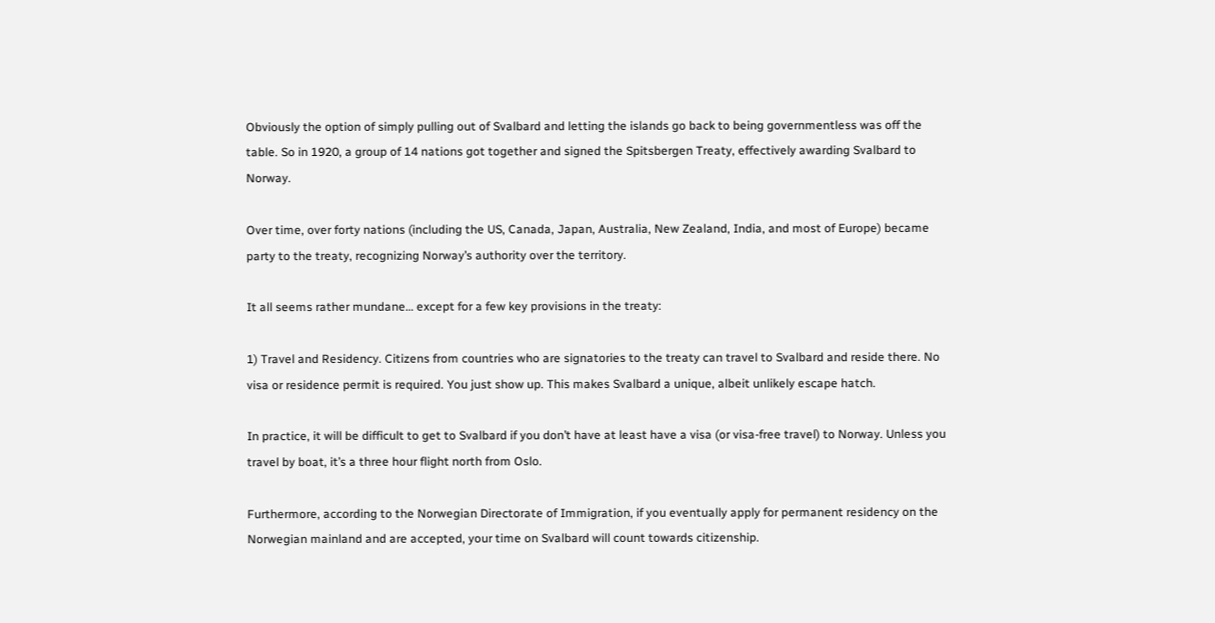Obviously the option of simply pulling out of Svalbard and letting the islands go back to being governmentless was off the table. So in 1920, a group of 14 nations got together and signed the Spitsbergen Treaty, effectively awarding Svalbard to Norway.

Over time, over forty nations (including the US, Canada, Japan, Australia, New Zealand, India, and most of Europe) became party to the treaty, recognizing Norway’s authority over the territory.

It all seems rather mundane… except for a few key provisions in the treaty:

1) Travel and Residency. Citizens from countries who are signatories to the treaty can travel to Svalbard and reside there. No visa or residence permit is required. You just show up. This makes Svalbard a unique, albeit unlikely escape hatch.

In practice, it will be difficult to get to Svalbard if you don’t have at least have a visa (or visa-free travel) to Norway. Unless you travel by boat, it’s a three hour flight north from Oslo.

Furthermore, according to the Norwegian Directorate of Immigration, if you eventually apply for permanent residency on the Norwegian mainland and are accepted, your time on Svalbard will count towards citizenship.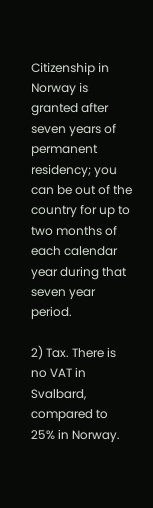Citizenship in Norway is granted after seven years of permanent residency; you can be out of the country for up to two months of each calendar year during that seven year period.

2) Tax. There is no VAT in Svalbard, compared to 25% in Norway.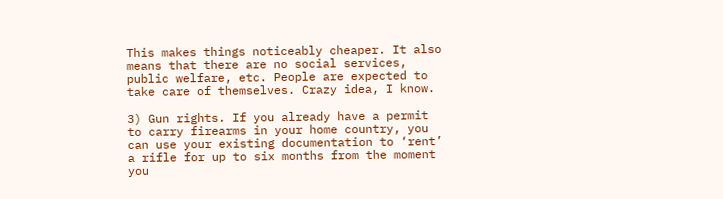This makes things noticeably cheaper. It also means that there are no social services, public welfare, etc. People are expected to take care of themselves. Crazy idea, I know.

3) Gun rights. If you already have a permit to carry firearms in your home country, you can use your existing documentation to ‘rent’ a rifle for up to six months from the moment you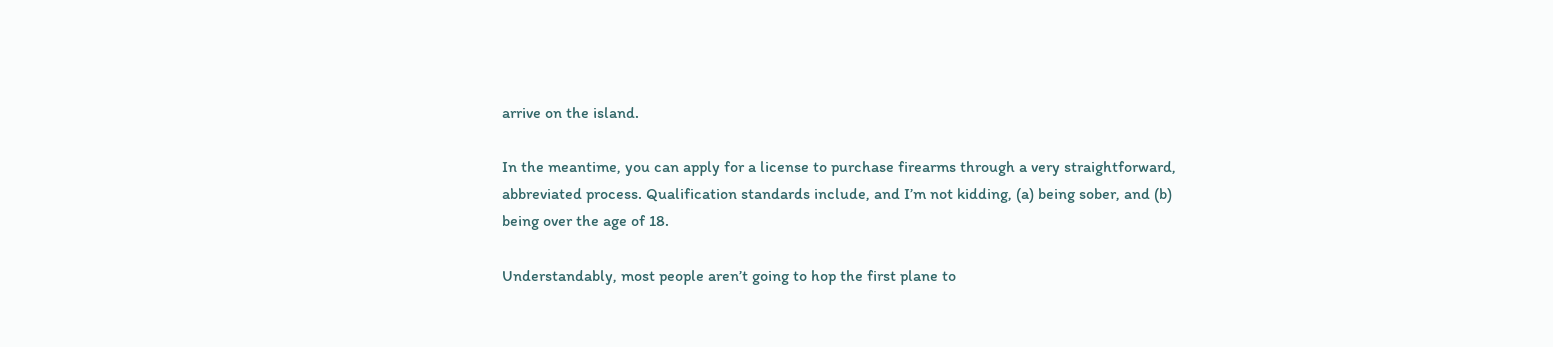arrive on the island.

In the meantime, you can apply for a license to purchase firearms through a very straightforward, abbreviated process. Qualification standards include, and I’m not kidding, (a) being sober, and (b) being over the age of 18.

Understandably, most people aren’t going to hop the first plane to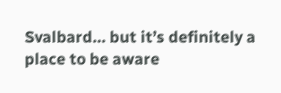Svalbard… but it’s definitely a place to be aware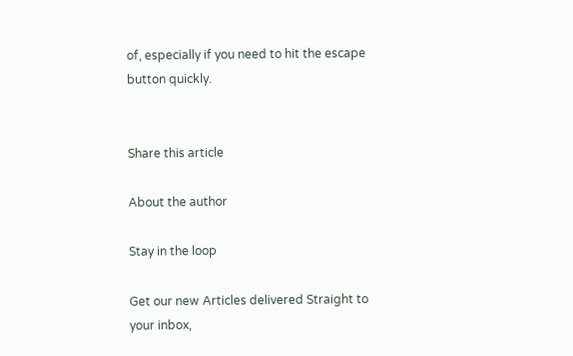of, especially if you need to hit the escape button quickly.


Share this article

About the author

Stay in the loop

Get our new Articles delivered Straight to your inbox,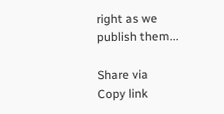right as we publish them...

Share via
Copy link